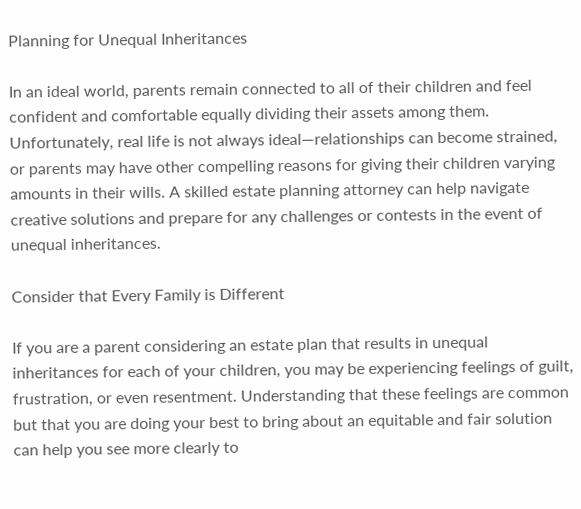Planning for Unequal Inheritances

In an ideal world, parents remain connected to all of their children and feel confident and comfortable equally dividing their assets among them. Unfortunately, real life is not always ideal—relationships can become strained, or parents may have other compelling reasons for giving their children varying amounts in their wills. A skilled estate planning attorney can help navigate creative solutions and prepare for any challenges or contests in the event of unequal inheritances.

Consider that Every Family is Different

If you are a parent considering an estate plan that results in unequal inheritances for each of your children, you may be experiencing feelings of guilt, frustration, or even resentment. Understanding that these feelings are common but that you are doing your best to bring about an equitable and fair solution can help you see more clearly to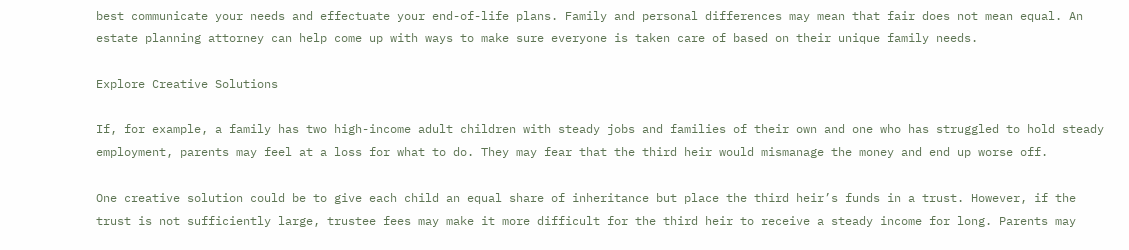best communicate your needs and effectuate your end-of-life plans. Family and personal differences may mean that fair does not mean equal. An estate planning attorney can help come up with ways to make sure everyone is taken care of based on their unique family needs.

Explore Creative Solutions

If, for example, a family has two high-income adult children with steady jobs and families of their own and one who has struggled to hold steady employment, parents may feel at a loss for what to do. They may fear that the third heir would mismanage the money and end up worse off.

One creative solution could be to give each child an equal share of inheritance but place the third heir’s funds in a trust. However, if the trust is not sufficiently large, trustee fees may make it more difficult for the third heir to receive a steady income for long. Parents may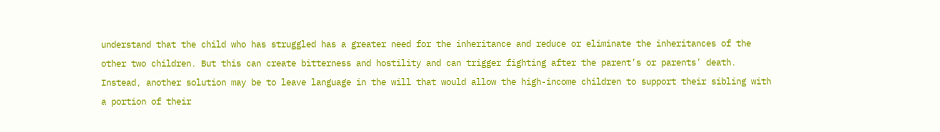understand that the child who has struggled has a greater need for the inheritance and reduce or eliminate the inheritances of the other two children. But this can create bitterness and hostility and can trigger fighting after the parent’s or parents’ death. Instead, another solution may be to leave language in the will that would allow the high-income children to support their sibling with a portion of their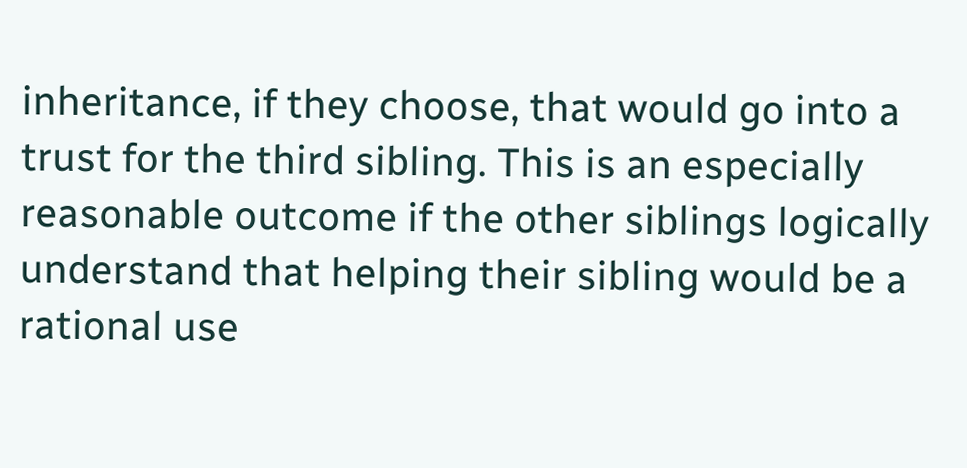inheritance, if they choose, that would go into a trust for the third sibling. This is an especially reasonable outcome if the other siblings logically understand that helping their sibling would be a rational use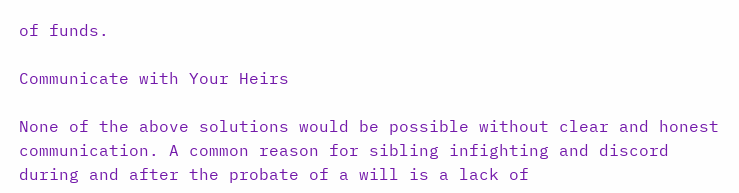of funds.

Communicate with Your Heirs

None of the above solutions would be possible without clear and honest communication. A common reason for sibling infighting and discord during and after the probate of a will is a lack of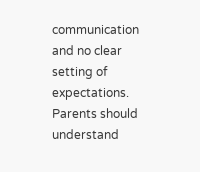communication and no clear setting of expectations. Parents should understand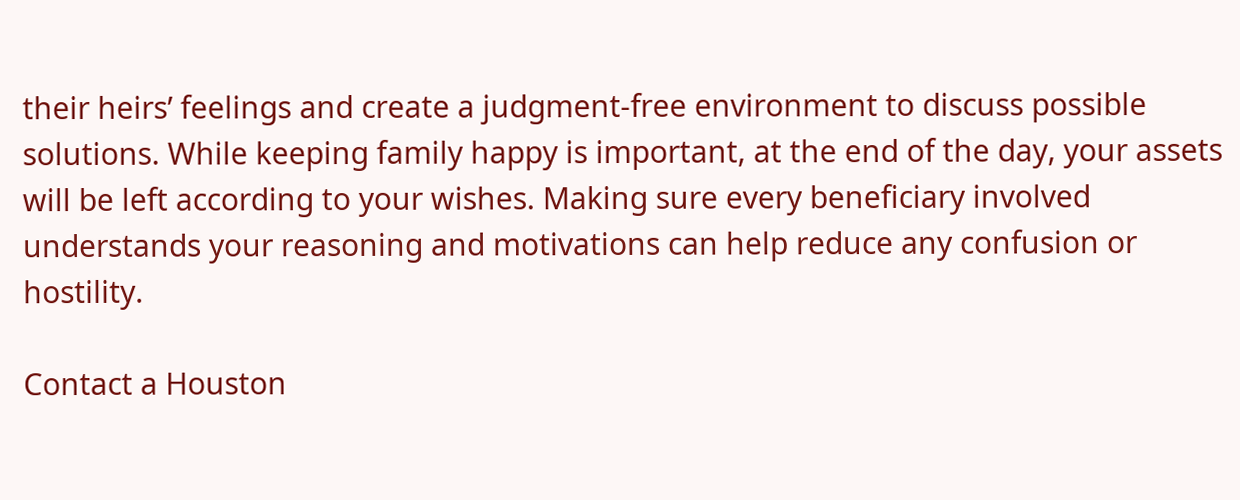their heirs’ feelings and create a judgment-free environment to discuss possible solutions. While keeping family happy is important, at the end of the day, your assets will be left according to your wishes. Making sure every beneficiary involved understands your reasoning and motivations can help reduce any confusion or hostility.

Contact a Houston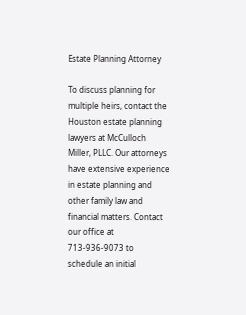Estate Planning Attorney

To discuss planning for multiple heirs, contact the Houston estate planning lawyers at McCulloch Miller, PLLC. Our attorneys have extensive experience in estate planning and other family law and financial matters. Contact our office at 713-936-9073 to schedule an initial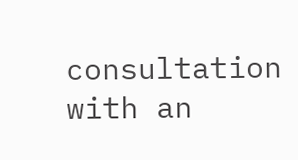consultation with an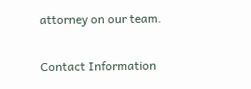attorney on our team.

Contact Information